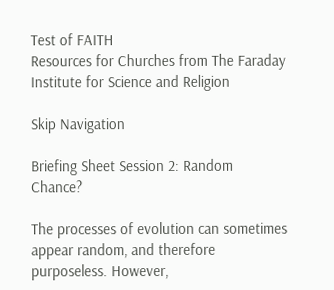Test of FAITH
Resources for Churches from The Faraday Institute for Science and Religion

Skip Navigation

Briefing Sheet Session 2: Random Chance?

The processes of evolution can sometimes appear random, and therefore purposeless. However,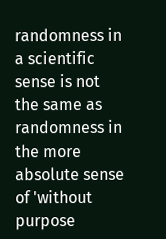randomness in a scientific sense is not the same as randomness in the more absolute sense of 'without purpose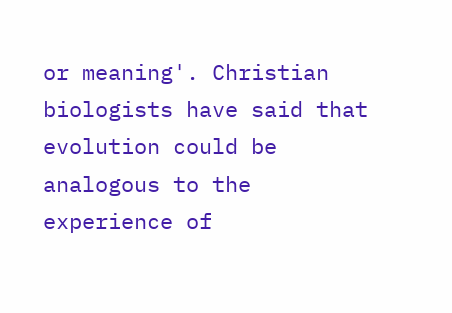or meaning'. Christian biologists have said that evolution could be analogous to the experience of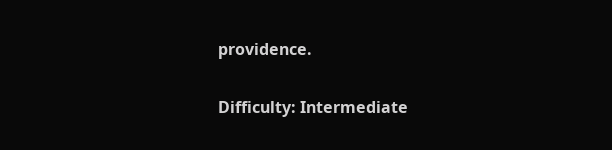providence.

Difficulty: Intermediate